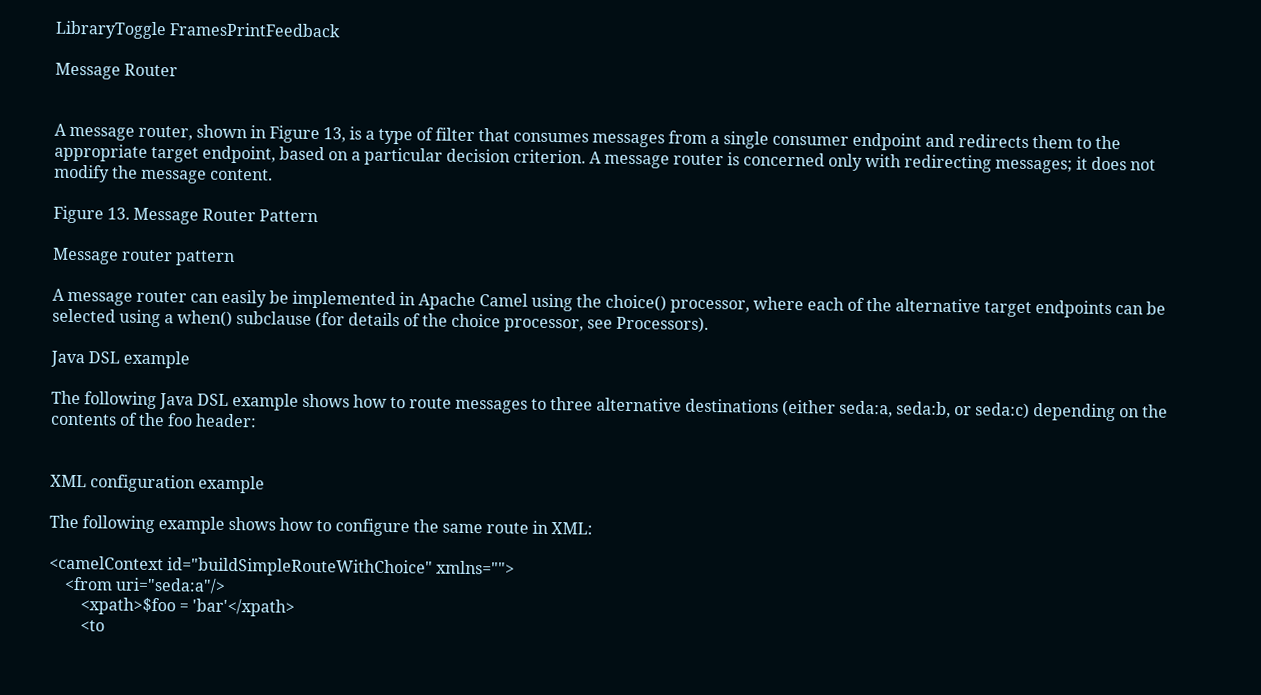LibraryToggle FramesPrintFeedback

Message Router


A message router, shown in Figure 13, is a type of filter that consumes messages from a single consumer endpoint and redirects them to the appropriate target endpoint, based on a particular decision criterion. A message router is concerned only with redirecting messages; it does not modify the message content.

Figure 13. Message Router Pattern

Message router pattern

A message router can easily be implemented in Apache Camel using the choice() processor, where each of the alternative target endpoints can be selected using a when() subclause (for details of the choice processor, see Processors).

Java DSL example

The following Java DSL example shows how to route messages to three alternative destinations (either seda:a, seda:b, or seda:c) depending on the contents of the foo header:


XML configuration example

The following example shows how to configure the same route in XML:

<camelContext id="buildSimpleRouteWithChoice" xmlns="">
    <from uri="seda:a"/>
        <xpath>$foo = 'bar'</xpath>
        <to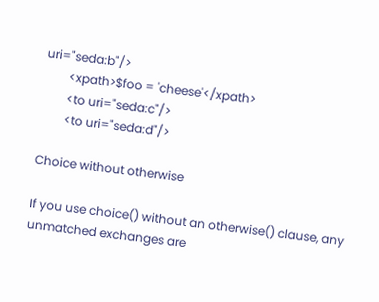uri="seda:b"/>
        <xpath>$foo = 'cheese'</xpath>
        <to uri="seda:c"/>
        <to uri="seda:d"/>

Choice without otherwise

If you use choice() without an otherwise() clause, any unmatched exchanges are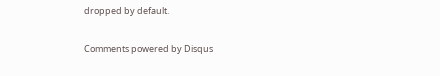dropped by default.

Comments powered by Disqus